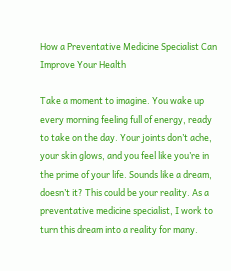How a Preventative Medicine Specialist Can Improve Your Health

Take a moment to imagine. You wake up every morning feeling full of energy, ready to take on the day. Your joints don’t ache, your skin glows, and you feel like you’re in the prime of your life. Sounds like a dream, doesn’t it? This could be your reality. As a preventative medicine specialist, I work to turn this dream into a reality for many.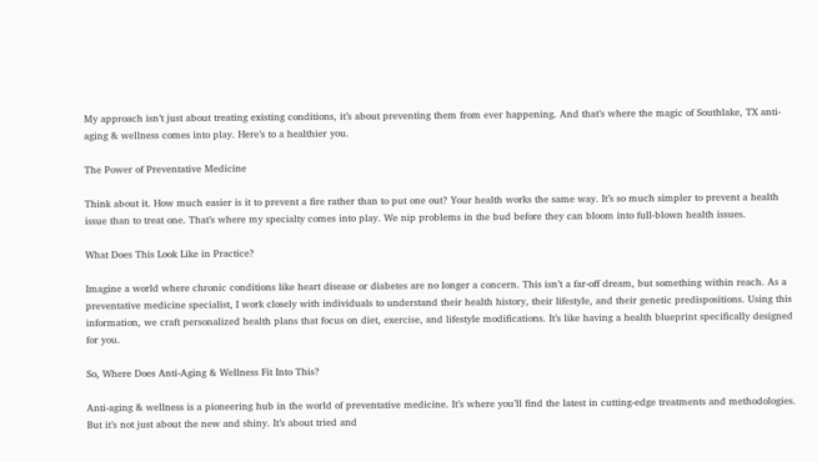My approach isn’t just about treating existing conditions, it’s about preventing them from ever happening. And that’s where the magic of Southlake, TX anti-aging & wellness comes into play. Here’s to a healthier you.

The Power of Preventative Medicine

Think about it. How much easier is it to prevent a fire rather than to put one out? Your health works the same way. It’s so much simpler to prevent a health issue than to treat one. That’s where my specialty comes into play. We nip problems in the bud before they can bloom into full-blown health issues.

What Does This Look Like in Practice?

Imagine a world where chronic conditions like heart disease or diabetes are no longer a concern. This isn’t a far-off dream, but something within reach. As a preventative medicine specialist, I work closely with individuals to understand their health history, their lifestyle, and their genetic predispositions. Using this information, we craft personalized health plans that focus on diet, exercise, and lifestyle modifications. It’s like having a health blueprint specifically designed for you.

So, Where Does Anti-Aging & Wellness Fit Into This?

Anti-aging & wellness is a pioneering hub in the world of preventative medicine. It’s where you’ll find the latest in cutting-edge treatments and methodologies. But it’s not just about the new and shiny. It’s about tried and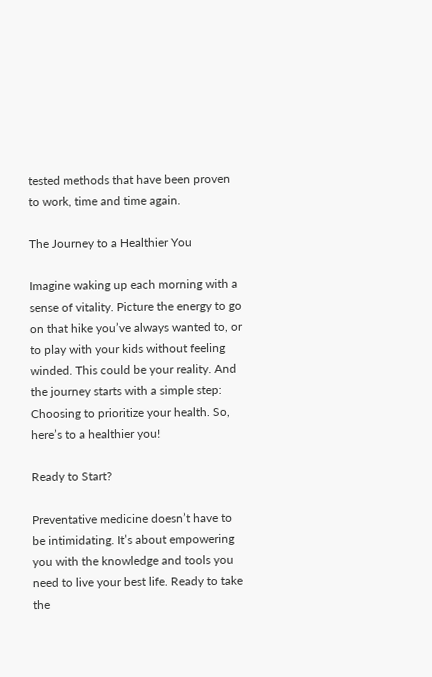tested methods that have been proven to work, time and time again.

The Journey to a Healthier You

Imagine waking up each morning with a sense of vitality. Picture the energy to go on that hike you’ve always wanted to, or to play with your kids without feeling winded. This could be your reality. And the journey starts with a simple step: Choosing to prioritize your health. So, here’s to a healthier you!

Ready to Start?

Preventative medicine doesn’t have to be intimidating. It’s about empowering you with the knowledge and tools you need to live your best life. Ready to take the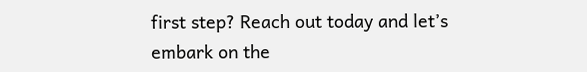first step? Reach out today and let’s embark on the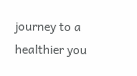journey to a healthier you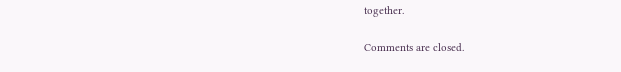together.

Comments are closed.